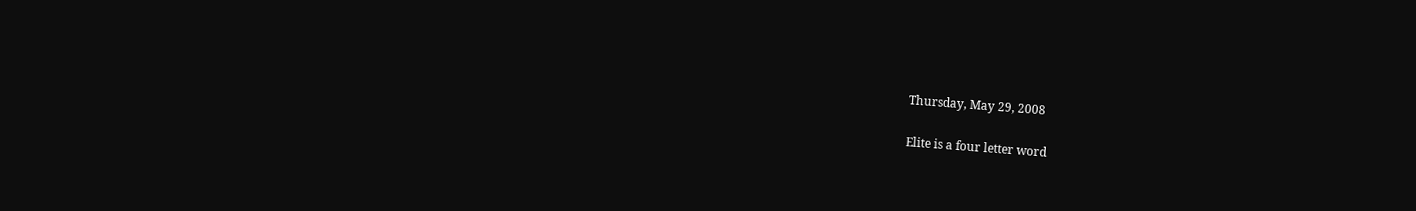Thursday, May 29, 2008

Elite is a four letter word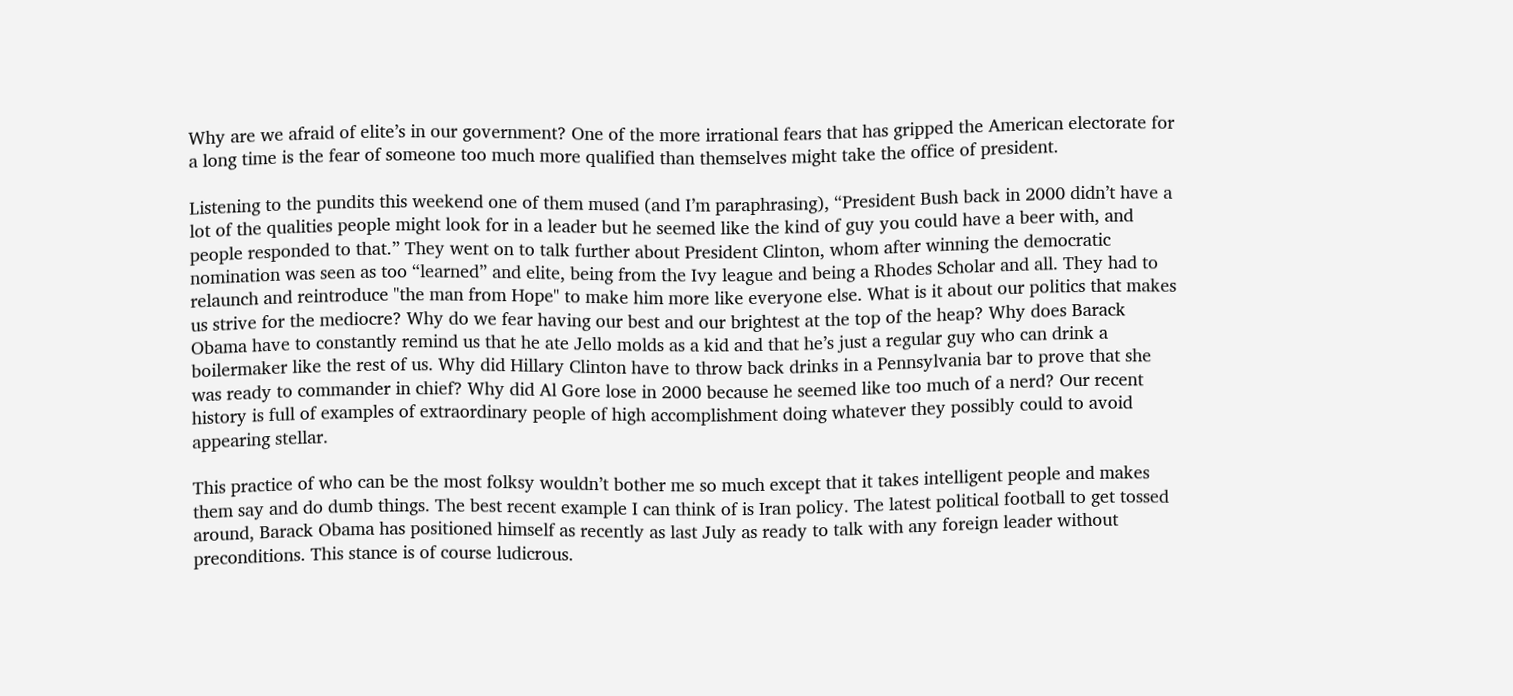Why are we afraid of elite’s in our government? One of the more irrational fears that has gripped the American electorate for a long time is the fear of someone too much more qualified than themselves might take the office of president.

Listening to the pundits this weekend one of them mused (and I’m paraphrasing), “President Bush back in 2000 didn’t have a lot of the qualities people might look for in a leader but he seemed like the kind of guy you could have a beer with, and people responded to that.” They went on to talk further about President Clinton, whom after winning the democratic nomination was seen as too “learned” and elite, being from the Ivy league and being a Rhodes Scholar and all. They had to relaunch and reintroduce "the man from Hope" to make him more like everyone else. What is it about our politics that makes us strive for the mediocre? Why do we fear having our best and our brightest at the top of the heap? Why does Barack Obama have to constantly remind us that he ate Jello molds as a kid and that he’s just a regular guy who can drink a boilermaker like the rest of us. Why did Hillary Clinton have to throw back drinks in a Pennsylvania bar to prove that she was ready to commander in chief? Why did Al Gore lose in 2000 because he seemed like too much of a nerd? Our recent history is full of examples of extraordinary people of high accomplishment doing whatever they possibly could to avoid appearing stellar.

This practice of who can be the most folksy wouldn’t bother me so much except that it takes intelligent people and makes them say and do dumb things. The best recent example I can think of is Iran policy. The latest political football to get tossed around, Barack Obama has positioned himself as recently as last July as ready to talk with any foreign leader without preconditions. This stance is of course ludicrous.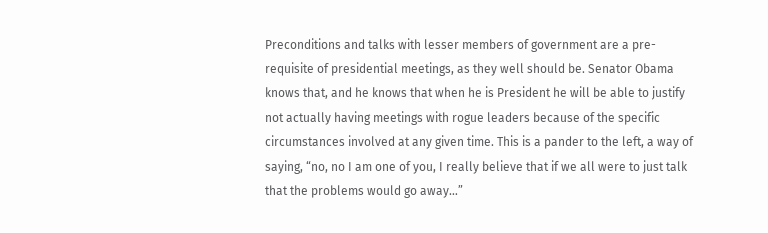Preconditions and talks with lesser members of government are a pre-requisite of presidential meetings, as they well should be. Senator Obama knows that, and he knows that when he is President he will be able to justify not actually having meetings with rogue leaders because of the specific circumstances involved at any given time. This is a pander to the left, a way of saying, “no, no I am one of you, I really believe that if we all were to just talk that the problems would go away…”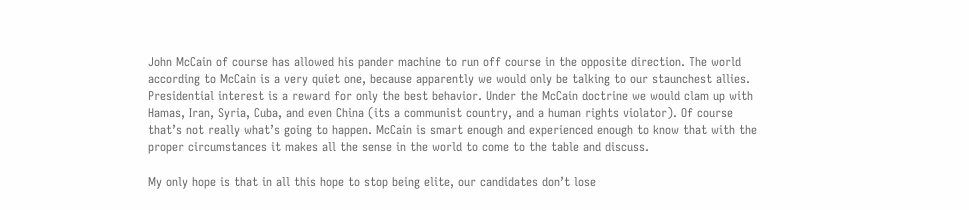John McCain of course has allowed his pander machine to run off course in the opposite direction. The world according to McCain is a very quiet one, because apparently we would only be talking to our staunchest allies. Presidential interest is a reward for only the best behavior. Under the McCain doctrine we would clam up with Hamas, Iran, Syria, Cuba, and even China (its a communist country, and a human rights violator). Of course that’s not really what’s going to happen. McCain is smart enough and experienced enough to know that with the proper circumstances it makes all the sense in the world to come to the table and discuss.

My only hope is that in all this hope to stop being elite, our candidates don’t lose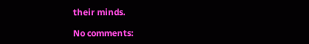their minds.

No comments: